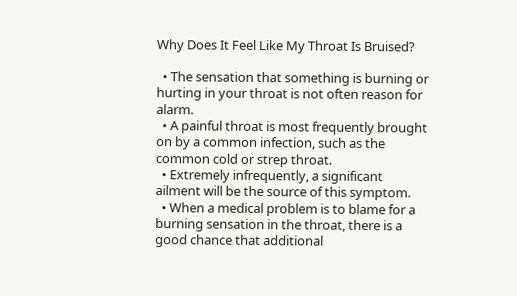Why Does It Feel Like My Throat Is Bruised?

  • The sensation that something is burning or hurting in your throat is not often reason for alarm.
  • A painful throat is most frequently brought on by a common infection, such as the common cold or strep throat.
  • Extremely infrequently, a significant ailment will be the source of this symptom.
  • When a medical problem is to blame for a burning sensation in the throat, there is a good chance that additional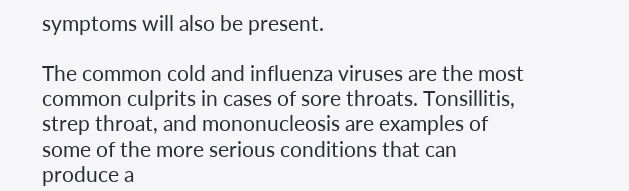symptoms will also be present.

The common cold and influenza viruses are the most common culprits in cases of sore throats. Tonsillitis, strep throat, and mononucleosis are examples of some of the more serious conditions that can produce a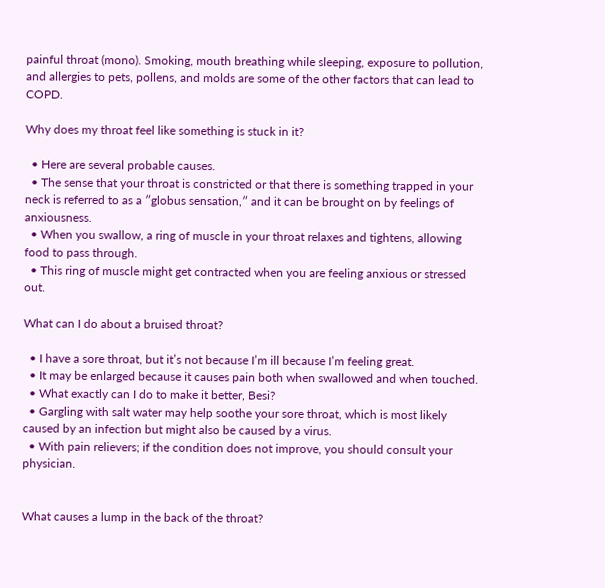painful throat (mono). Smoking, mouth breathing while sleeping, exposure to pollution, and allergies to pets, pollens, and molds are some of the other factors that can lead to COPD.

Why does my throat feel like something is stuck in it?

  • Here are several probable causes.
  • The sense that your throat is constricted or that there is something trapped in your neck is referred to as a ″globus sensation,″ and it can be brought on by feelings of anxiousness.
  • When you swallow, a ring of muscle in your throat relaxes and tightens, allowing food to pass through.
  • This ring of muscle might get contracted when you are feeling anxious or stressed out.

What can I do about a bruised throat?

  • I have a sore throat, but it’s not because I’m ill because I’m feeling great.
  • It may be enlarged because it causes pain both when swallowed and when touched.
  • What exactly can I do to make it better, Besi?
  • Gargling with salt water may help soothe your sore throat, which is most likely caused by an infection but might also be caused by a virus.
  • With pain relievers; if the condition does not improve, you should consult your physician.


What causes a lump in the back of the throat?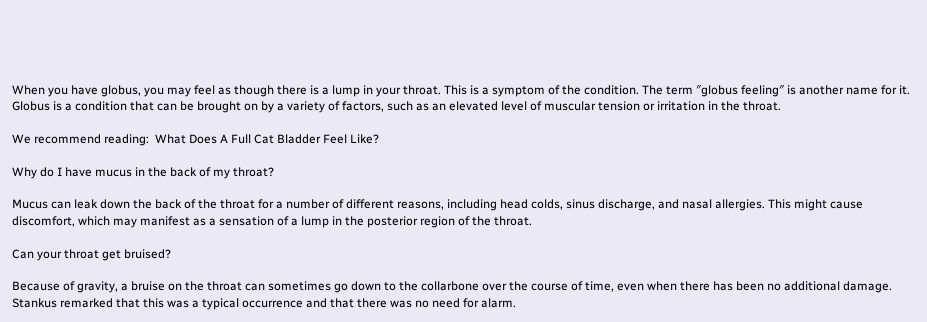When you have globus, you may feel as though there is a lump in your throat. This is a symptom of the condition. The term ″globus feeling″ is another name for it. Globus is a condition that can be brought on by a variety of factors, such as an elevated level of muscular tension or irritation in the throat.

We recommend reading:  What Does A Full Cat Bladder Feel Like?

Why do I have mucus in the back of my throat?

Mucus can leak down the back of the throat for a number of different reasons, including head colds, sinus discharge, and nasal allergies. This might cause discomfort, which may manifest as a sensation of a lump in the posterior region of the throat.

Can your throat get bruised?

Because of gravity, a bruise on the throat can sometimes go down to the collarbone over the course of time, even when there has been no additional damage. Stankus remarked that this was a typical occurrence and that there was no need for alarm.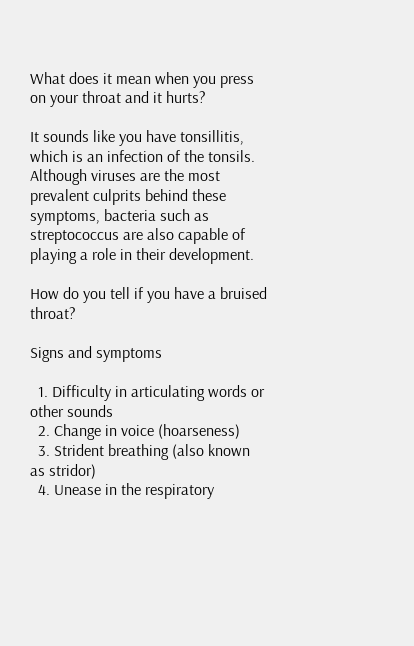What does it mean when you press on your throat and it hurts?

It sounds like you have tonsillitis, which is an infection of the tonsils. Although viruses are the most prevalent culprits behind these symptoms, bacteria such as streptococcus are also capable of playing a role in their development.

How do you tell if you have a bruised throat?

Signs and symptoms

  1. Difficulty in articulating words or other sounds
  2. Change in voice (hoarseness)
  3. Strident breathing (also known as stridor)
  4. Unease in the respiratory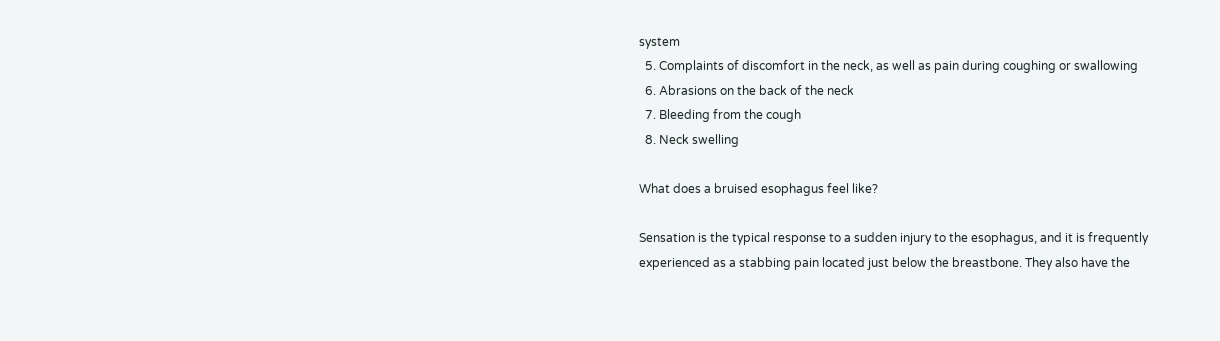system
  5. Complaints of discomfort in the neck, as well as pain during coughing or swallowing
  6. Abrasions on the back of the neck
  7. Bleeding from the cough
  8. Neck swelling

What does a bruised esophagus feel like?

Sensation is the typical response to a sudden injury to the esophagus, and it is frequently experienced as a stabbing pain located just below the breastbone. They also have the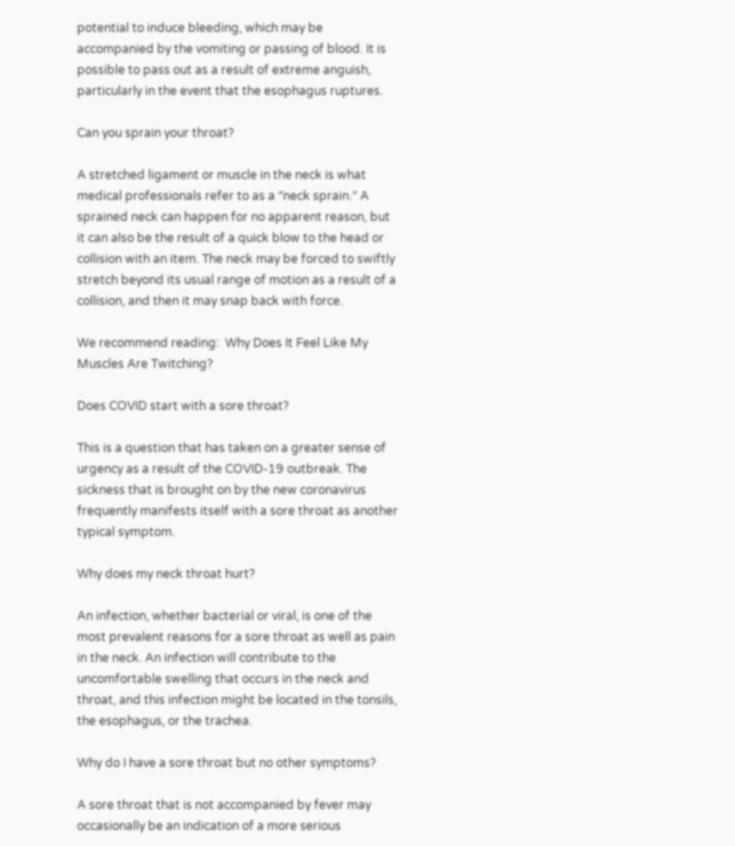potential to induce bleeding, which may be accompanied by the vomiting or passing of blood. It is possible to pass out as a result of extreme anguish, particularly in the event that the esophagus ruptures.

Can you sprain your throat?

A stretched ligament or muscle in the neck is what medical professionals refer to as a ″neck sprain.″ A sprained neck can happen for no apparent reason, but it can also be the result of a quick blow to the head or collision with an item. The neck may be forced to swiftly stretch beyond its usual range of motion as a result of a collision, and then it may snap back with force.

We recommend reading:  Why Does It Feel Like My Muscles Are Twitching?

Does COVID start with a sore throat?

This is a question that has taken on a greater sense of urgency as a result of the COVID-19 outbreak. The sickness that is brought on by the new coronavirus frequently manifests itself with a sore throat as another typical symptom.

Why does my neck throat hurt?

An infection, whether bacterial or viral, is one of the most prevalent reasons for a sore throat as well as pain in the neck. An infection will contribute to the uncomfortable swelling that occurs in the neck and throat, and this infection might be located in the tonsils, the esophagus, or the trachea.

Why do I have a sore throat but no other symptoms?

A sore throat that is not accompanied by fever may occasionally be an indication of a more serious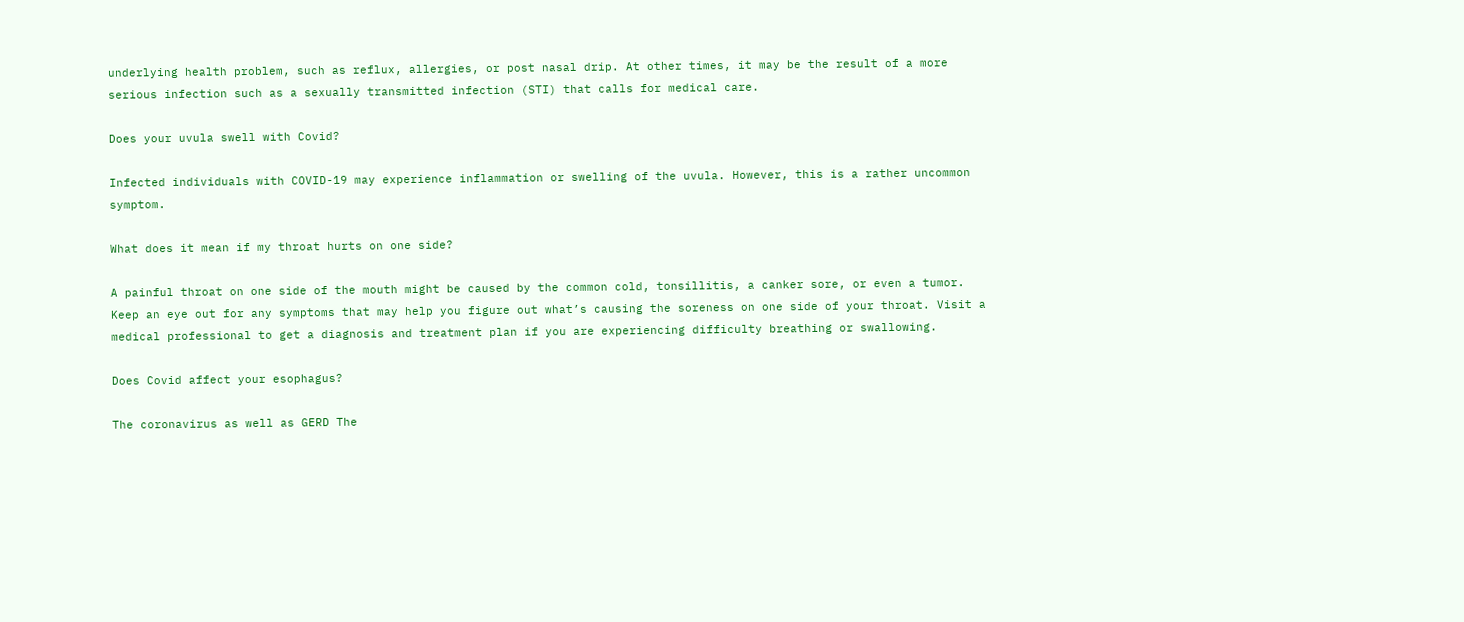underlying health problem, such as reflux, allergies, or post nasal drip. At other times, it may be the result of a more serious infection such as a sexually transmitted infection (STI) that calls for medical care.

Does your uvula swell with Covid?

Infected individuals with COVID-19 may experience inflammation or swelling of the uvula. However, this is a rather uncommon symptom.

What does it mean if my throat hurts on one side?

A painful throat on one side of the mouth might be caused by the common cold, tonsillitis, a canker sore, or even a tumor. Keep an eye out for any symptoms that may help you figure out what’s causing the soreness on one side of your throat. Visit a medical professional to get a diagnosis and treatment plan if you are experiencing difficulty breathing or swallowing.

Does Covid affect your esophagus?

The coronavirus as well as GERD The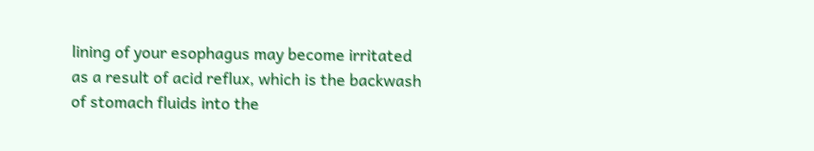lining of your esophagus may become irritated as a result of acid reflux, which is the backwash of stomach fluids into the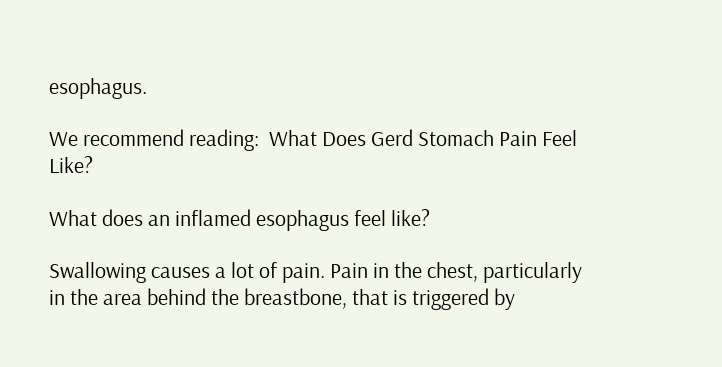esophagus.

We recommend reading:  What Does Gerd Stomach Pain Feel Like?

What does an inflamed esophagus feel like?

Swallowing causes a lot of pain. Pain in the chest, particularly in the area behind the breastbone, that is triggered by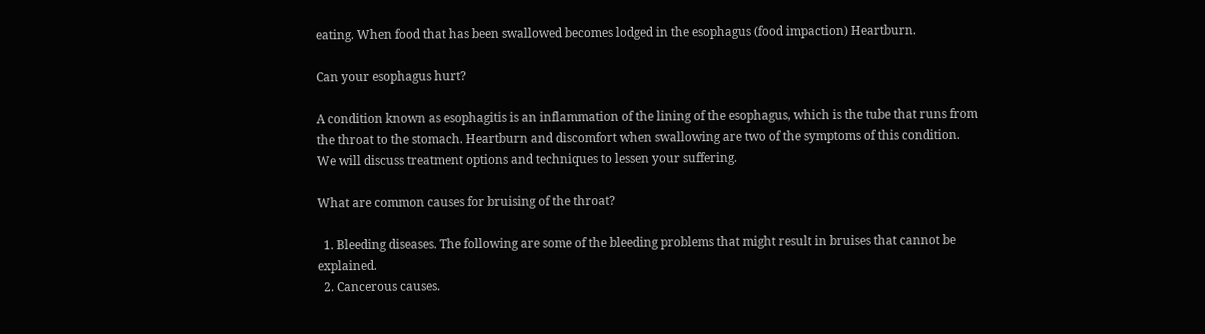eating. When food that has been swallowed becomes lodged in the esophagus (food impaction) Heartburn.

Can your esophagus hurt?

A condition known as esophagitis is an inflammation of the lining of the esophagus, which is the tube that runs from the throat to the stomach. Heartburn and discomfort when swallowing are two of the symptoms of this condition. We will discuss treatment options and techniques to lessen your suffering.

What are common causes for bruising of the throat?

  1. Bleeding diseases. The following are some of the bleeding problems that might result in bruises that cannot be explained.
  2. Cancerous causes.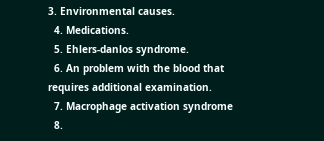3. Environmental causes.
  4. Medications.
  5. Ehlers-danlos syndrome.
  6. An problem with the blood that requires additional examination.
  7. Macrophage activation syndrome
  8.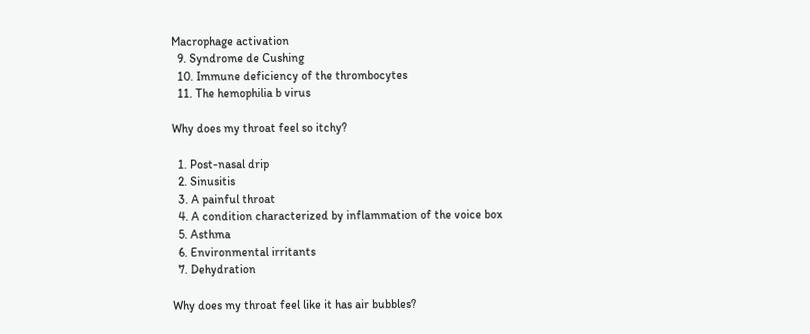Macrophage activation
  9. Syndrome de Cushing
  10. Immune deficiency of the thrombocytes
  11. The hemophilia b virus

Why does my throat feel so itchy?

  1. Post-nasal drip
  2. Sinusitis
  3. A painful throat
  4. A condition characterized by inflammation of the voice box
  5. Asthma
  6. Environmental irritants
  7. Dehydration

Why does my throat feel like it has air bubbles?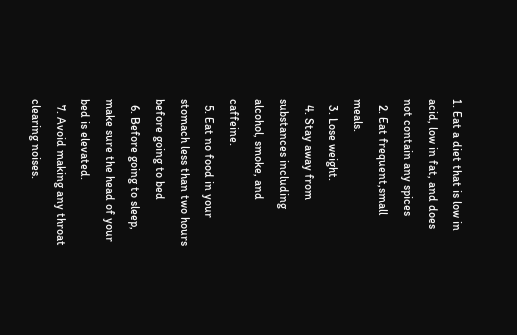1. Eat a diet that is low in acid, low in fat, and does not contain any spices
  2. Eat frequent,small meals.
  3. Lose weight.
  4. Stay away from substances including alcohol, smoke, and caffeine.
  5. Eat no food in your stomach less than two hours before going to bed
  6. Before going to sleep, make sure the head of your bed is elevated.
  7. Avoid making any throat clearing noises.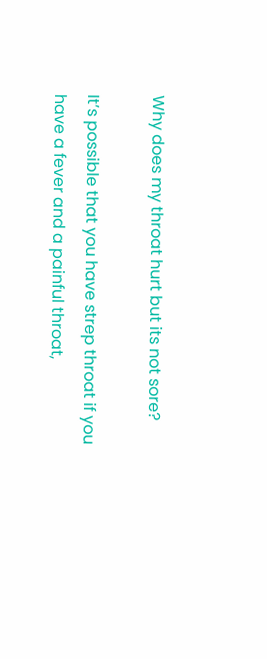Why does my throat hurt but its not sore?

It’s possible that you have strep throat if you have a fever and a painful throat,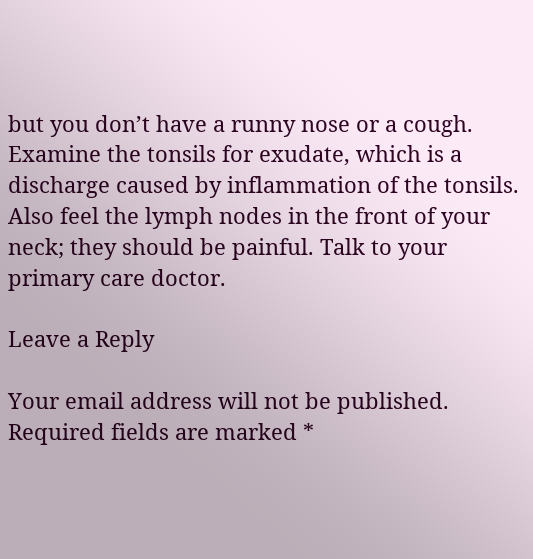but you don’t have a runny nose or a cough. Examine the tonsils for exudate, which is a discharge caused by inflammation of the tonsils. Also feel the lymph nodes in the front of your neck; they should be painful. Talk to your primary care doctor.

Leave a Reply

Your email address will not be published. Required fields are marked *